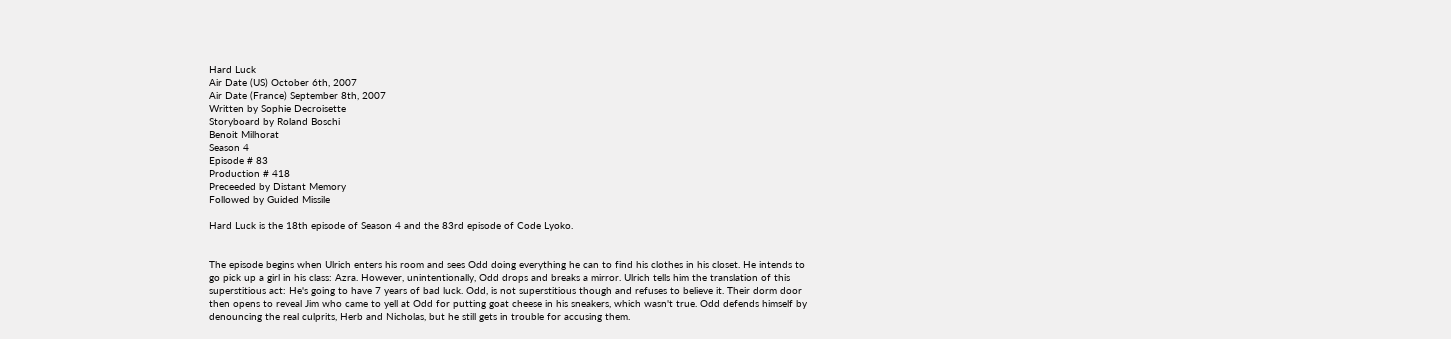Hard Luck
Air Date (US) October 6th, 2007
Air Date (France) September 8th, 2007
Written by Sophie Decroisette
Storyboard by Roland Boschi
Benoit Milhorat
Season 4
Episode # 83
Production # 418
Preceeded by Distant Memory
Followed by Guided Missile

Hard Luck is the 18th episode of Season 4 and the 83rd episode of Code Lyoko.


The episode begins when Ulrich enters his room and sees Odd doing everything he can to find his clothes in his closet. He intends to go pick up a girl in his class: Azra. However, unintentionally, Odd drops and breaks a mirror. Ulrich tells him the translation of this superstitious act: He's going to have 7 years of bad luck. Odd, is not superstitious though and refuses to believe it. Their dorm door then opens to reveal Jim who came to yell at Odd for putting goat cheese in his sneakers, which wasn't true. Odd defends himself by denouncing the real culprits, Herb and Nicholas, but he still gets in trouble for accusing them.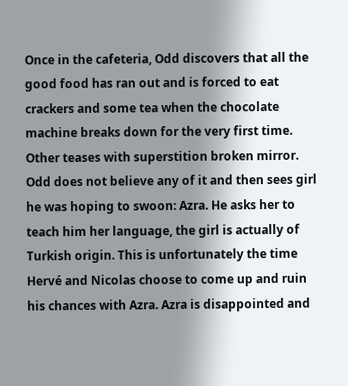Once in the cafeteria, Odd discovers that all the good food has ran out and is forced to eat crackers and some tea when the chocolate machine breaks down for the very first time. Other teases with superstition broken mirror. Odd does not believe any of it and then sees girl he was hoping to swoon: Azra. He asks her to teach him her language, the girl is actually of Turkish origin. This is unfortunately the time Hervé and Nicolas choose to come up and ruin his chances with Azra. Azra is disappointed and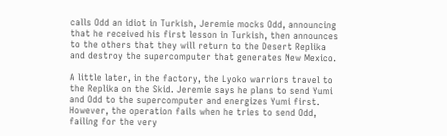calls Odd an idiot in Turkish, Jeremie mocks Odd, announcing that he received his first lesson in Turkish, then announces to the others that they will return to the Desert Replika and destroy the supercomputer that generates New Mexico.

A little later, in the factory, the Lyoko warriors travel to the Replika on the Skid. Jeremie says he plans to send Yumi and Odd to the supercomputer and energizes Yumi first. However, the operation fails when he tries to send Odd, failing for the very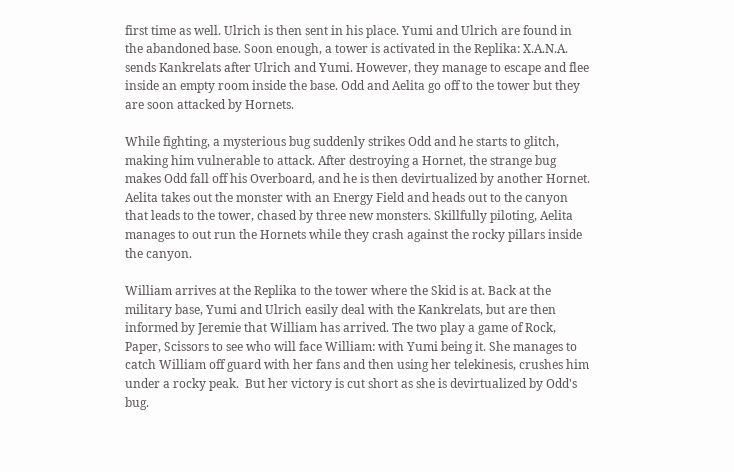first time as well. Ulrich is then sent in his place. Yumi and Ulrich are found in the abandoned base. Soon enough, a tower is activated in the Replika: X.A.N.A. sends Kankrelats after Ulrich and Yumi. However, they manage to escape and flee inside an empty room inside the base. Odd and Aelita go off to the tower but they are soon attacked by Hornets.

While fighting, a mysterious bug suddenly strikes Odd and he starts to glitch, making him vulnerable to attack. After destroying a Hornet, the strange bug makes Odd fall off his Overboard, and he is then devirtualized by another Hornet. Aelita takes out the monster with an Energy Field and heads out to the canyon that leads to the tower, chased by three new monsters. Skillfully piloting, Aelita manages to out run the Hornets while they crash against the rocky pillars inside the canyon.

William arrives at the Replika to the tower where the Skid is at. Back at the military base, Yumi and Ulrich easily deal with the Kankrelats, but are then informed by Jeremie that William has arrived. The two play a game of Rock, Paper, Scissors to see who will face William: with Yumi being it. She manages to catch William off guard with her fans and then using her telekinesis, crushes him under a rocky peak.  But her victory is cut short as she is devirtualized by Odd's bug.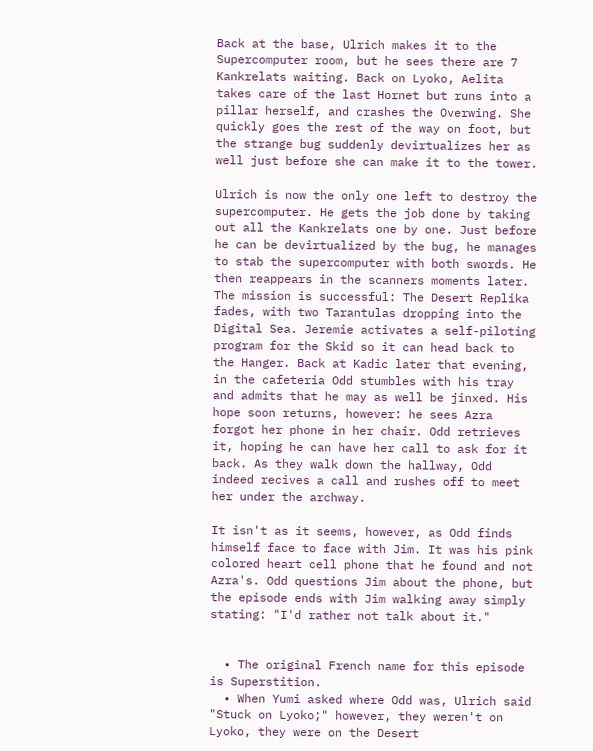Back at the base, Ulrich makes it to the Supercomputer room, but he sees there are 7 Kankrelats waiting. Back on Lyoko, Aelita takes care of the last Hornet but runs into a pillar herself, and crashes the Overwing. She quickly goes the rest of the way on foot, but the strange bug suddenly devirtualizes her as well just before she can make it to the tower.

Ulrich is now the only one left to destroy the supercomputer. He gets the job done by taking out all the Kankrelats one by one. Just before he can be devirtualized by the bug, he manages to stab the supercomputer with both swords. He then reappears in the scanners moments later. The mission is successful: The Desert Replika fades, with two Tarantulas dropping into the Digital Sea. Jeremie activates a self-piloting program for the Skid so it can head back to the Hanger. Back at Kadic later that evening, in the cafeteria Odd stumbles with his tray and admits that he may as well be jinxed. His hope soon returns, however: he sees Azra forgot her phone in her chair. Odd retrieves it, hoping he can have her call to ask for it back. As they walk down the hallway, Odd indeed recives a call and rushes off to meet her under the archway.

It isn't as it seems, however, as Odd finds himself face to face with Jim. It was his pink colored heart cell phone that he found and not Azra's. Odd questions Jim about the phone, but the episode ends with Jim walking away simply stating: "I'd rather not talk about it."


  • The original French name for this episode is Superstition.
  • When Yumi asked where Odd was, Ulrich said "Stuck on Lyoko;" however, they weren't on Lyoko, they were on the Desert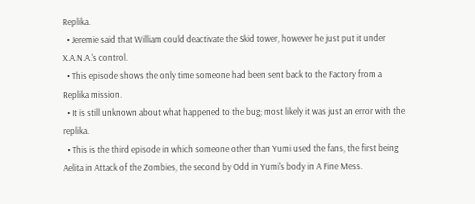Replika.
  • Jeremie said that William could deactivate the Skid tower, however he just put it under X.A.N.A.'s control.
  • This episode shows the only time someone had been sent back to the Factory from a Replika mission.
  • It is still unknown about what happened to the bug; most likely it was just an error with the replika.
  • This is the third episode in which someone other than Yumi used the fans, the first being Aelita in Attack of the Zombies, the second by Odd in Yumi's body in A Fine Mess.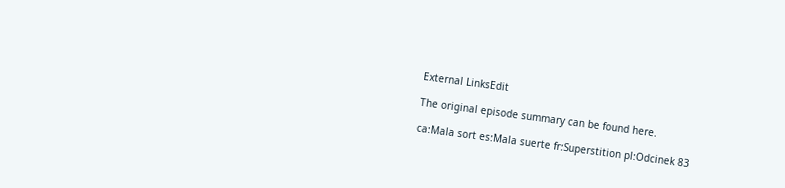External LinksEdit

The original episode summary can be found here.

ca:Mala sort es:Mala suerte fr:Superstition pl:Odcinek 83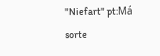"Niefart" pt:Má sorte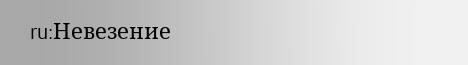ru:Невезение